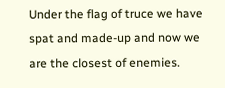Under the flag of truce we have spat and made-up and now we are the closest of enemies.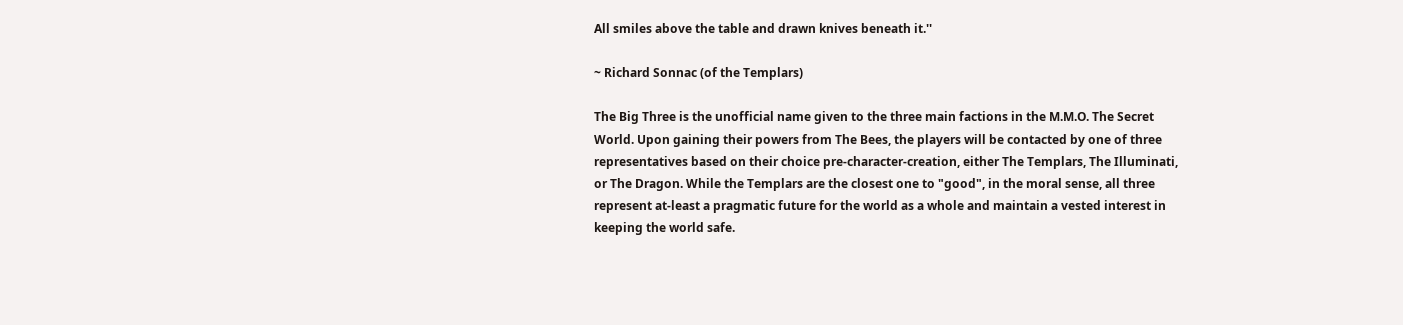All smiles above the table and drawn knives beneath it.''

~ Richard Sonnac (of the Templars)

The Big Three is the unofficial name given to the three main factions in the M.M.O. The Secret World. Upon gaining their powers from The Bees, the players will be contacted by one of three representatives based on their choice pre-character-creation, either The Templars, The Illuminati, or The Dragon. While the Templars are the closest one to "good", in the moral sense, all three represent at-least a pragmatic future for the world as a whole and maintain a vested interest in keeping the world safe.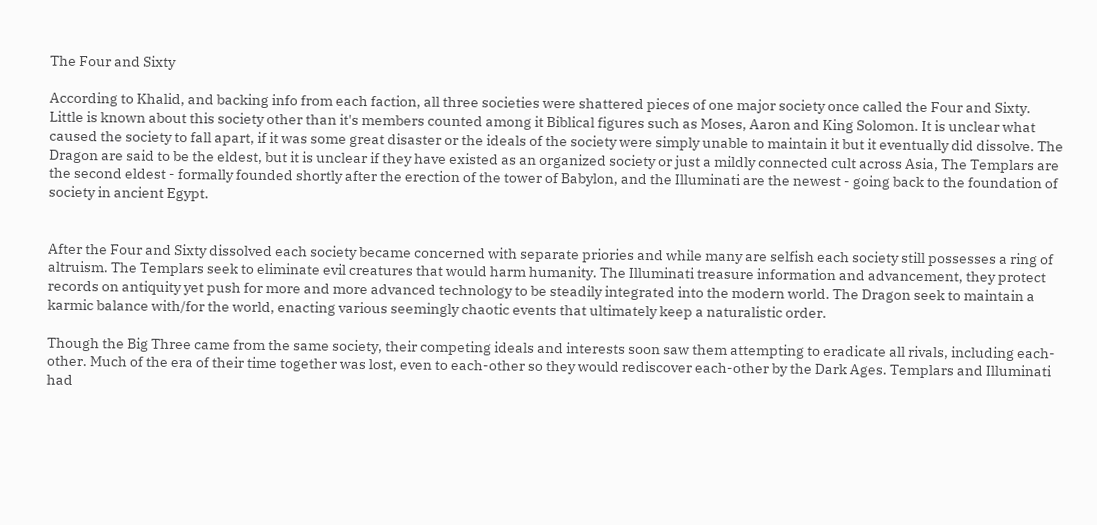The Four and Sixty

According to Khalid, and backing info from each faction, all three societies were shattered pieces of one major society once called the Four and Sixty. Little is known about this society other than it's members counted among it Biblical figures such as Moses, Aaron and King Solomon. It is unclear what caused the society to fall apart, if it was some great disaster or the ideals of the society were simply unable to maintain it but it eventually did dissolve. The Dragon are said to be the eldest, but it is unclear if they have existed as an organized society or just a mildly connected cult across Asia, The Templars are the second eldest - formally founded shortly after the erection of the tower of Babylon, and the Illuminati are the newest - going back to the foundation of society in ancient Egypt.


After the Four and Sixty dissolved each society became concerned with separate priories and while many are selfish each society still possesses a ring of altruism. The Templars seek to eliminate evil creatures that would harm humanity. The Illuminati treasure information and advancement, they protect records on antiquity yet push for more and more advanced technology to be steadily integrated into the modern world. The Dragon seek to maintain a karmic balance with/for the world, enacting various seemingly chaotic events that ultimately keep a naturalistic order.

Though the Big Three came from the same society, their competing ideals and interests soon saw them attempting to eradicate all rivals, including each-other. Much of the era of their time together was lost, even to each-other so they would rediscover each-other by the Dark Ages. Templars and Illuminati had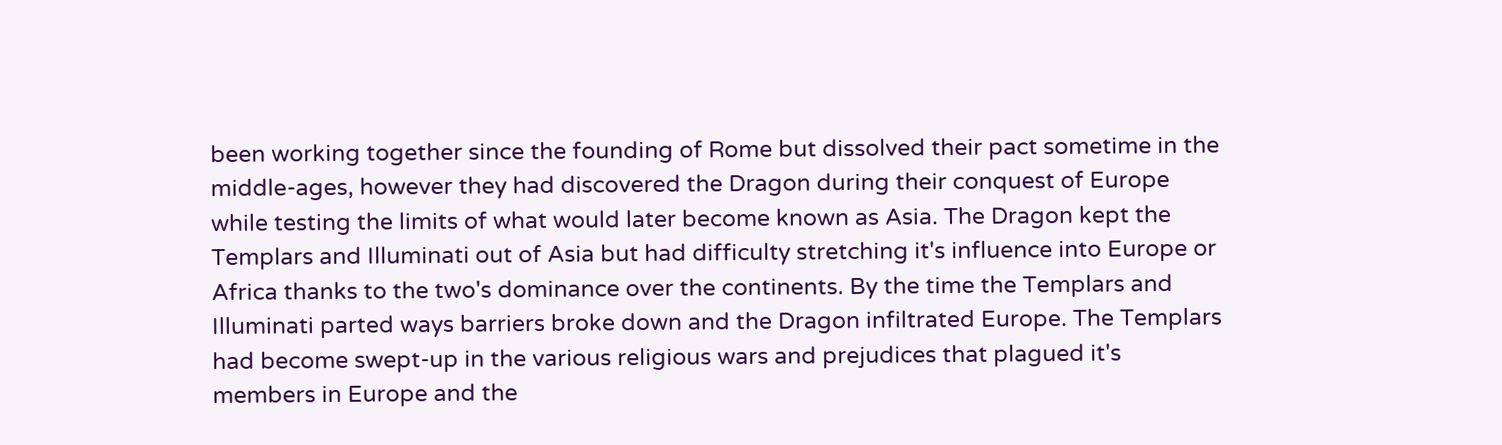been working together since the founding of Rome but dissolved their pact sometime in the middle-ages, however they had discovered the Dragon during their conquest of Europe while testing the limits of what would later become known as Asia. The Dragon kept the Templars and Illuminati out of Asia but had difficulty stretching it's influence into Europe or Africa thanks to the two's dominance over the continents. By the time the Templars and Illuminati parted ways barriers broke down and the Dragon infiltrated Europe. The Templars had become swept-up in the various religious wars and prejudices that plagued it's members in Europe and the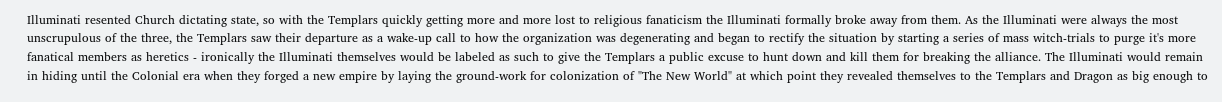Illuminati resented Church dictating state, so with the Templars quickly getting more and more lost to religious fanaticism the Illuminati formally broke away from them. As the Illuminati were always the most unscrupulous of the three, the Templars saw their departure as a wake-up call to how the organization was degenerating and began to rectify the situation by starting a series of mass witch-trials to purge it's more fanatical members as heretics - ironically the Illuminati themselves would be labeled as such to give the Templars a public excuse to hunt down and kill them for breaking the alliance. The Illuminati would remain in hiding until the Colonial era when they forged a new empire by laying the ground-work for colonization of "The New World" at which point they revealed themselves to the Templars and Dragon as big enough to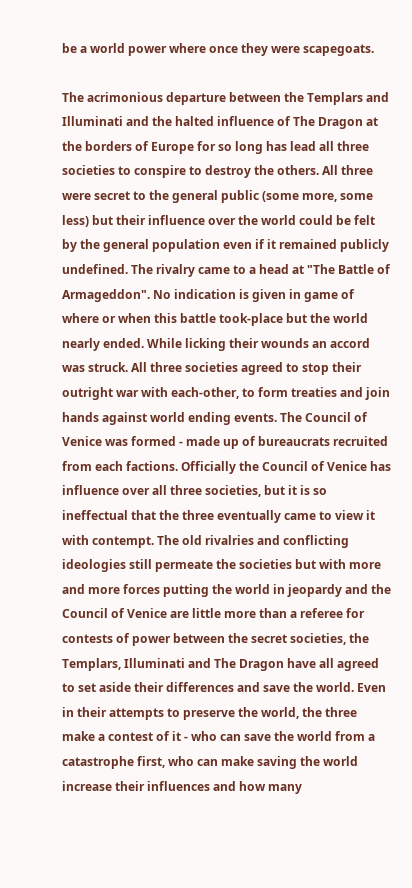be a world power where once they were scapegoats.

The acrimonious departure between the Templars and Illuminati and the halted influence of The Dragon at the borders of Europe for so long has lead all three societies to conspire to destroy the others. All three were secret to the general public (some more, some less) but their influence over the world could be felt by the general population even if it remained publicly undefined. The rivalry came to a head at "The Battle of Armageddon". No indication is given in game of where or when this battle took-place but the world nearly ended. While licking their wounds an accord was struck. All three societies agreed to stop their outright war with each-other, to form treaties and join hands against world ending events. The Council of Venice was formed - made up of bureaucrats recruited from each factions. Officially the Council of Venice has influence over all three societies, but it is so ineffectual that the three eventually came to view it with contempt. The old rivalries and conflicting ideologies still permeate the societies but with more and more forces putting the world in jeopardy and the Council of Venice are little more than a referee for contests of power between the secret societies, the Templars, Illuminati and The Dragon have all agreed to set aside their differences and save the world. Even in their attempts to preserve the world, the three make a contest of it - who can save the world from a catastrophe first, who can make saving the world increase their influences and how many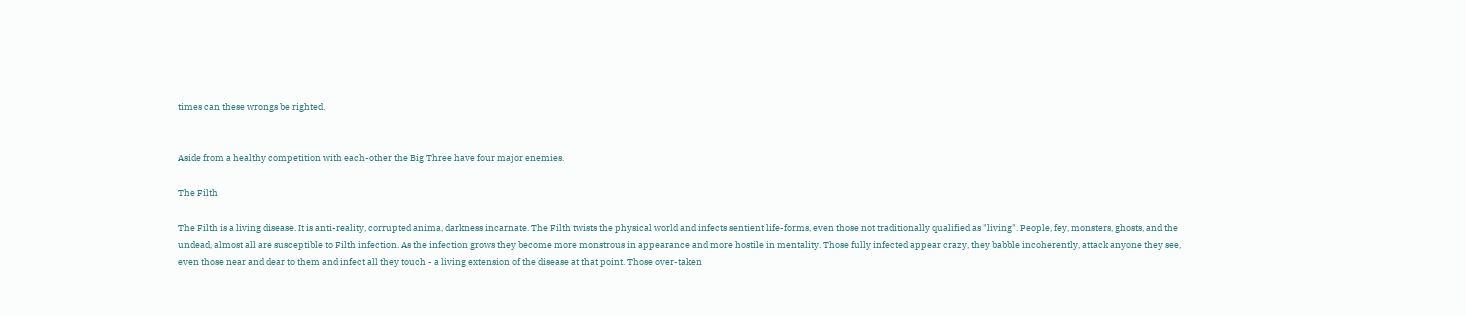times can these wrongs be righted.


Aside from a healthy competition with each-other the Big Three have four major enemies.

The Filth

The Filth is a living disease. It is anti-reality, corrupted anima, darkness incarnate. The Filth twists the physical world and infects sentient life-forms, even those not traditionally qualified as "living". People, fey, monsters, ghosts, and the undead, almost all are susceptible to Filth infection. As the infection grows they become more monstrous in appearance and more hostile in mentality. Those fully infected appear crazy, they babble incoherently, attack anyone they see, even those near and dear to them and infect all they touch - a living extension of the disease at that point. Those over-taken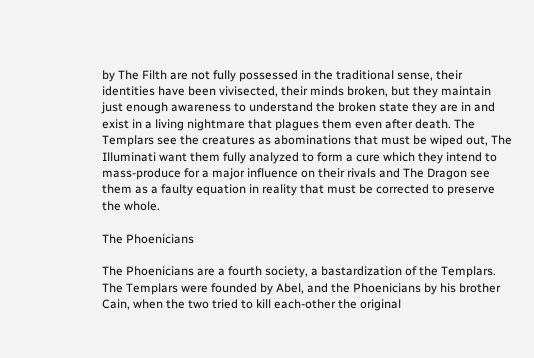by The Filth are not fully possessed in the traditional sense, their identities have been vivisected, their minds broken, but they maintain just enough awareness to understand the broken state they are in and exist in a living nightmare that plagues them even after death. The Templars see the creatures as abominations that must be wiped out, The Illuminati want them fully analyzed to form a cure which they intend to mass-produce for a major influence on their rivals and The Dragon see them as a faulty equation in reality that must be corrected to preserve the whole.

The Phoenicians

The Phoenicians are a fourth society, a bastardization of the Templars. The Templars were founded by Abel, and the Phoenicians by his brother Cain, when the two tried to kill each-other the original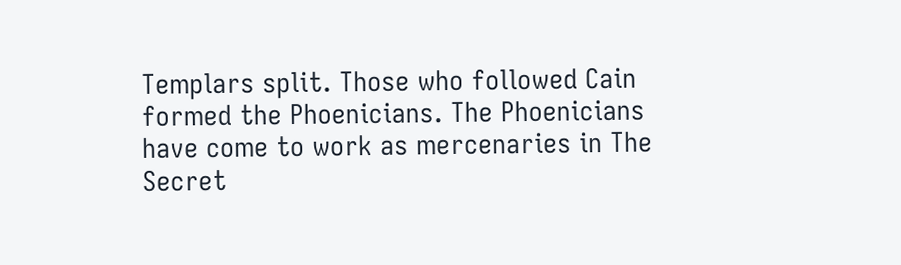Templars split. Those who followed Cain formed the Phoenicians. The Phoenicians have come to work as mercenaries in The Secret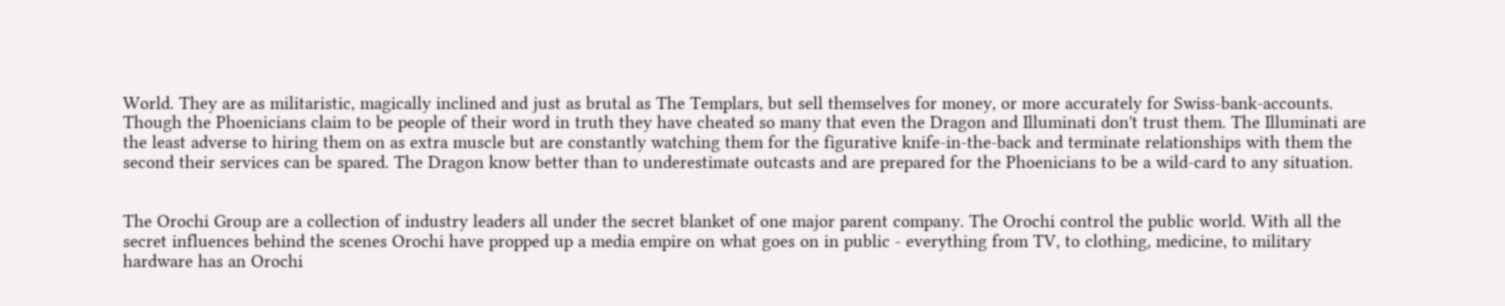World. They are as militaristic, magically inclined and just as brutal as The Templars, but sell themselves for money, or more accurately for Swiss-bank-accounts. Though the Phoenicians claim to be people of their word in truth they have cheated so many that even the Dragon and Illuminati don't trust them. The Illuminati are the least adverse to hiring them on as extra muscle but are constantly watching them for the figurative knife-in-the-back and terminate relationships with them the second their services can be spared. The Dragon know better than to underestimate outcasts and are prepared for the Phoenicians to be a wild-card to any situation.


The Orochi Group are a collection of industry leaders all under the secret blanket of one major parent company. The Orochi control the public world. With all the secret influences behind the scenes Orochi have propped up a media empire on what goes on in public - everything from TV, to clothing, medicine, to military hardware has an Orochi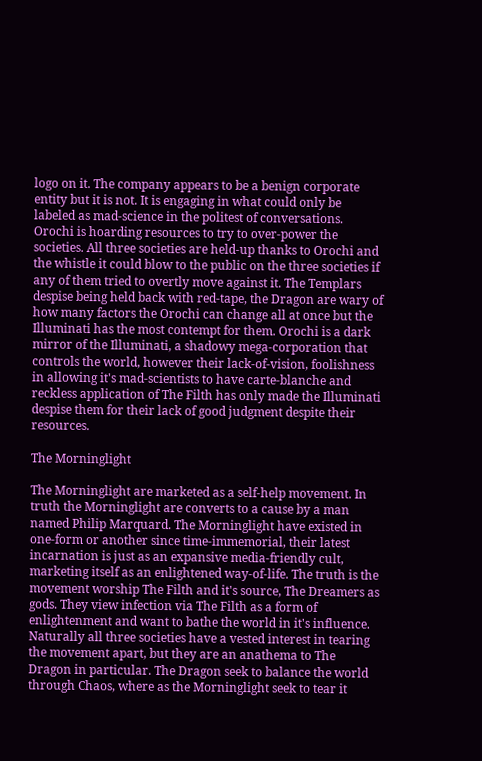logo on it. The company appears to be a benign corporate entity but it is not. It is engaging in what could only be labeled as mad-science in the politest of conversations. Orochi is hoarding resources to try to over-power the societies. All three societies are held-up thanks to Orochi and the whistle it could blow to the public on the three societies if any of them tried to overtly move against it. The Templars despise being held back with red-tape, the Dragon are wary of how many factors the Orochi can change all at once but the Illuminati has the most contempt for them. Orochi is a dark mirror of the Illuminati, a shadowy mega-corporation that controls the world, however their lack-of-vision, foolishness in allowing it's mad-scientists to have carte-blanche and reckless application of The Filth has only made the Illuminati despise them for their lack of good judgment despite their resources.

The Morninglight

The Morninglight are marketed as a self-help movement. In truth the Morninglight are converts to a cause by a man named Philip Marquard. The Morninglight have existed in one-form or another since time-immemorial, their latest incarnation is just as an expansive media-friendly cult, marketing itself as an enlightened way-of-life. The truth is the movement worship The Filth and it's source, The Dreamers as gods. They view infection via The Filth as a form of enlightenment and want to bathe the world in it's influence. Naturally all three societies have a vested interest in tearing the movement apart, but they are an anathema to The Dragon in particular. The Dragon seek to balance the world through Chaos, where as the Morninglight seek to tear it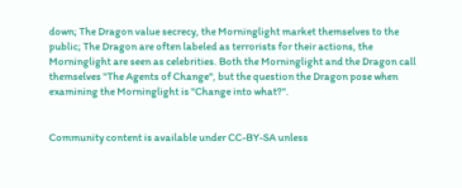down; The Dragon value secrecy, the Morninglight market themselves to the public; The Dragon are often labeled as terrorists for their actions, the Morninglight are seen as celebrities. Both the Morninglight and the Dragon call themselves "The Agents of Change", but the question the Dragon pose when examining the Morninglight is "Change into what?".


Community content is available under CC-BY-SA unless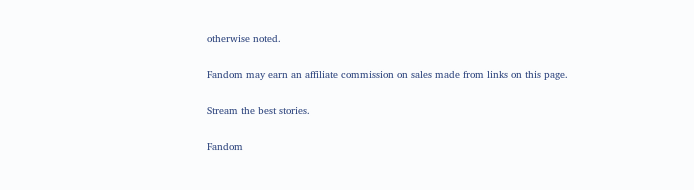otherwise noted.

Fandom may earn an affiliate commission on sales made from links on this page.

Stream the best stories.

Fandom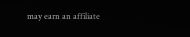may earn an affiliate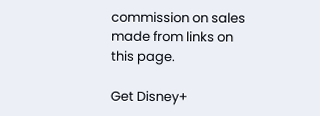commission on sales made from links on this page.

Get Disney+